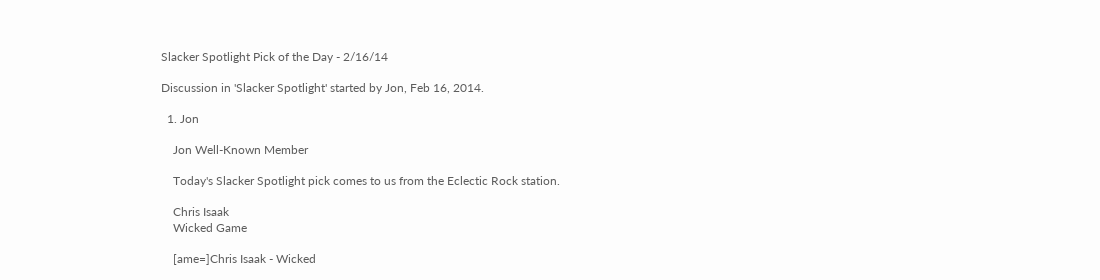Slacker Spotlight Pick of the Day - 2/16/14

Discussion in 'Slacker Spotlight' started by Jon, Feb 16, 2014.

  1. Jon

    Jon Well-Known Member

    Today's Slacker Spotlight pick comes to us from the Eclectic Rock station.

    Chris Isaak
    Wicked Game

    [ame=]Chris Isaak - Wicked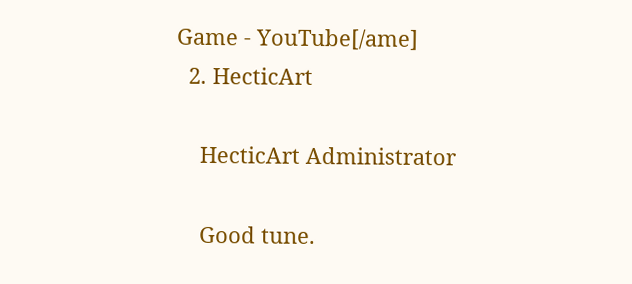Game - YouTube[/ame]
  2. HecticArt

    HecticArt Administrator

    Good tune.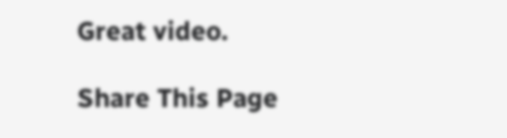Great video.

Share This Page